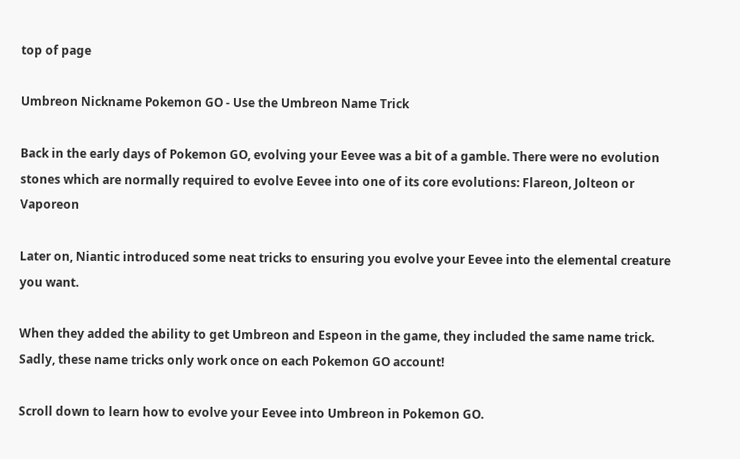top of page

Umbreon Nickname Pokemon GO - Use the Umbreon Name Trick

Back in the early days of Pokemon GO, evolving your Eevee was a bit of a gamble. There were no evolution stones which are normally required to evolve Eevee into one of its core evolutions: Flareon, Jolteon or Vaporeon

Later on, Niantic introduced some neat tricks to ensuring you evolve your Eevee into the elemental creature you want.

When they added the ability to get Umbreon and Espeon in the game, they included the same name trick. Sadly, these name tricks only work once on each Pokemon GO account!

Scroll down to learn how to evolve your Eevee into Umbreon in Pokemon GO.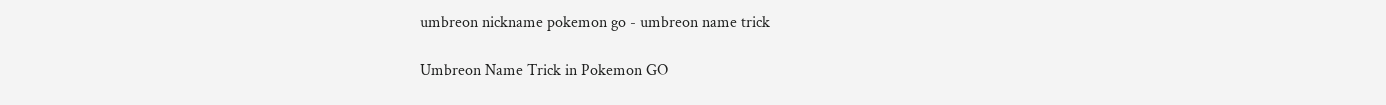umbreon nickname pokemon go - umbreon name trick

Umbreon Name Trick in Pokemon GO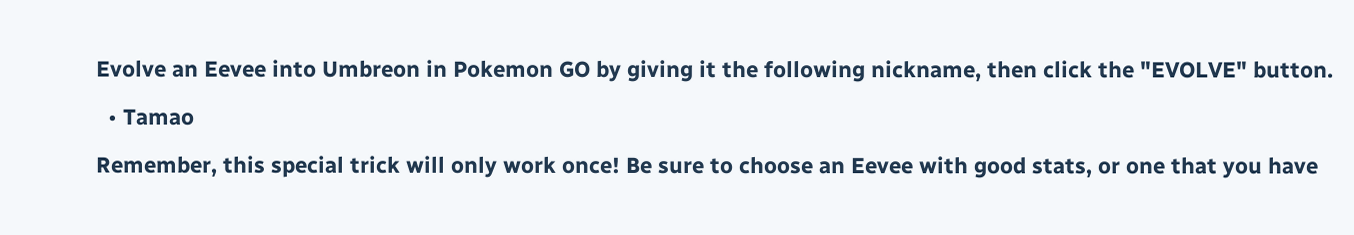Evolve an Eevee into Umbreon in Pokemon GO by giving it the following nickname, then click the "EVOLVE" button.

  • Tamao

Remember, this special trick will only work once! Be sure to choose an Eevee with good stats, or one that you have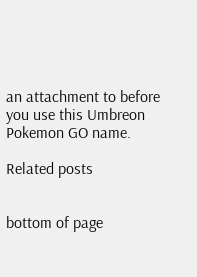an attachment to before you use this Umbreon Pokemon GO name.

Related posts


bottom of page